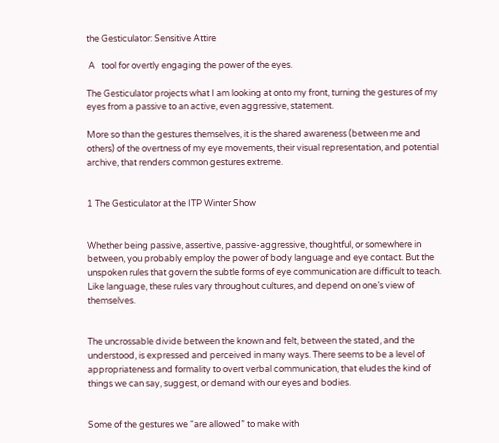the Gesticulator: Sensitive Attire

 A   tool for overtly engaging the power of the eyes.

The Gesticulator projects what I am looking at onto my front, turning the gestures of my eyes from a passive to an active, even aggressive, statement.

More so than the gestures themselves, it is the shared awareness (between me and others) of the overtness of my eye movements, their visual representation, and potential archive, that renders common gestures extreme.


1 The Gesticulator at the ITP Winter Show


Whether being passive, assertive, passive-aggressive, thoughtful, or somewhere in between, you probably employ the power of body language and eye contact. But the unspoken rules that govern the subtle forms of eye communication are difficult to teach. Like language, these rules vary throughout cultures, and depend on one’s view of themselves.


The uncrossable divide between the known and felt, between the stated, and the understood, is expressed and perceived in many ways. There seems to be a level of appropriateness and formality to overt verbal communication, that eludes the kind of things we can say, suggest, or demand with our eyes and bodies.


Some of the gestures we “are allowed” to make with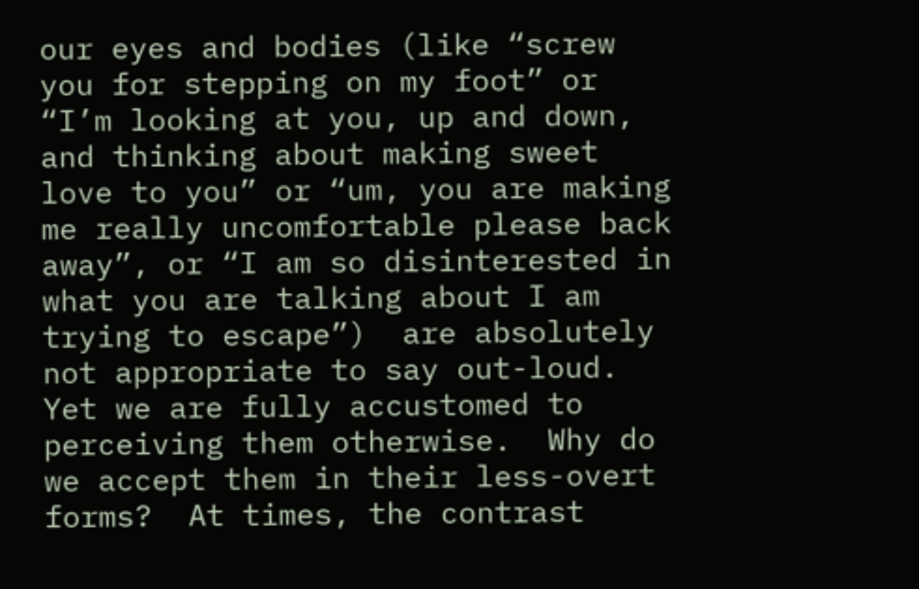our eyes and bodies (like “screw you for stepping on my foot” or “I’m looking at you, up and down, and thinking about making sweet love to you” or “um, you are making me really uncomfortable please back away”, or “I am so disinterested in what you are talking about I am trying to escape”)  are absolutely not appropriate to say out-loud.  Yet we are fully accustomed to perceiving them otherwise.  Why do we accept them in their less-overt forms?  At times, the contrast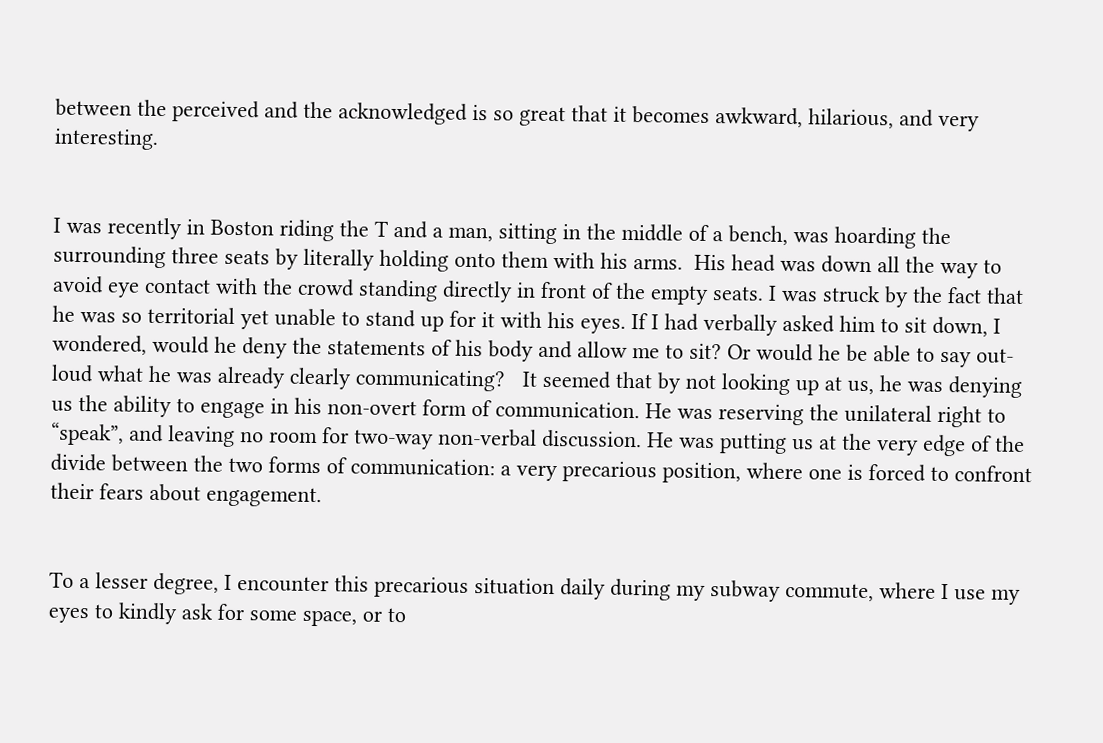between the perceived and the acknowledged is so great that it becomes awkward, hilarious, and very interesting.


I was recently in Boston riding the T and a man, sitting in the middle of a bench, was hoarding the surrounding three seats by literally holding onto them with his arms.  His head was down all the way to avoid eye contact with the crowd standing directly in front of the empty seats. I was struck by the fact that he was so territorial yet unable to stand up for it with his eyes. If I had verbally asked him to sit down, I wondered, would he deny the statements of his body and allow me to sit? Or would he be able to say out-loud what he was already clearly communicating?   It seemed that by not looking up at us, he was denying us the ability to engage in his non-overt form of communication. He was reserving the unilateral right to “speak”, and leaving no room for two-way non-verbal discussion. He was putting us at the very edge of the divide between the two forms of communication: a very precarious position, where one is forced to confront their fears about engagement.


To a lesser degree, I encounter this precarious situation daily during my subway commute, where I use my eyes to kindly ask for some space, or to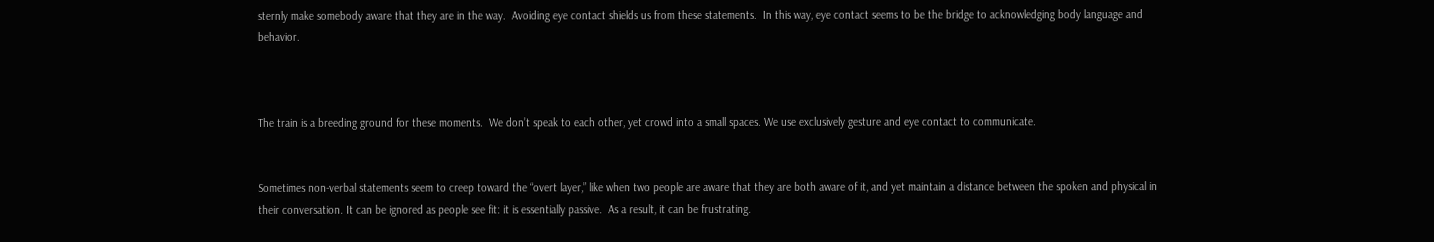sternly make somebody aware that they are in the way.  Avoiding eye contact shields us from these statements.  In this way, eye contact seems to be the bridge to acknowledging body language and behavior.



The train is a breeding ground for these moments.  We don’t speak to each other, yet crowd into a small spaces. We use exclusively gesture and eye contact to communicate.


Sometimes non-verbal statements seem to creep toward the “overt layer,” like when two people are aware that they are both aware of it, and yet maintain a distance between the spoken and physical in their conversation. It can be ignored as people see fit: it is essentially passive.  As a result, it can be frustrating.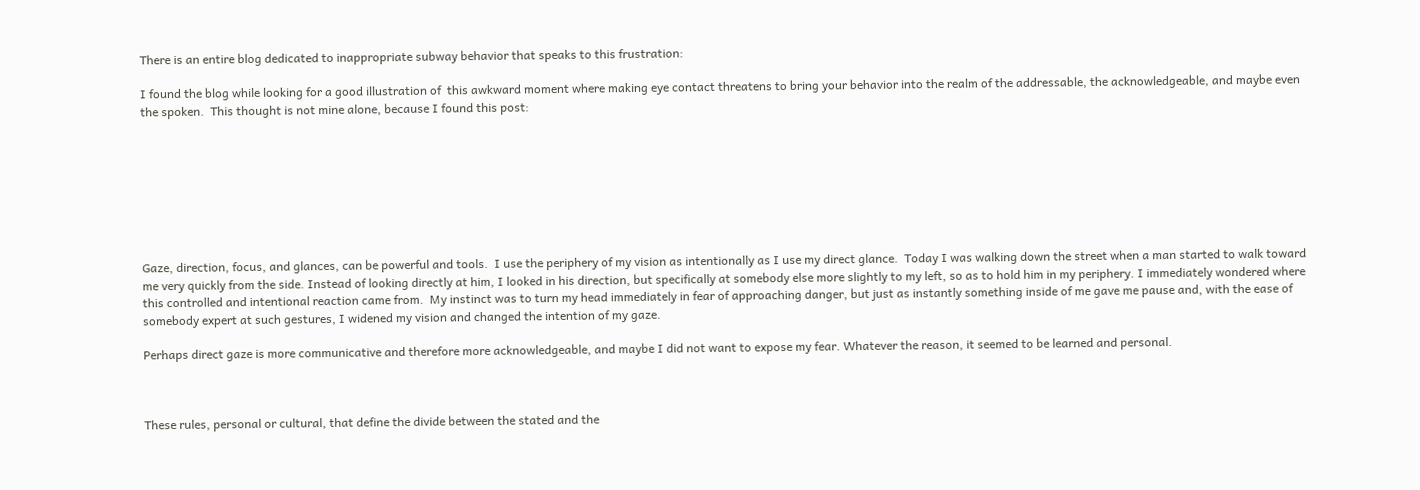There is an entire blog dedicated to inappropriate subway behavior that speaks to this frustration:

I found the blog while looking for a good illustration of  this awkward moment where making eye contact threatens to bring your behavior into the realm of the addressable, the acknowledgeable, and maybe even the spoken.  This thought is not mine alone, because I found this post:








Gaze, direction, focus, and glances, can be powerful and tools.  I use the periphery of my vision as intentionally as I use my direct glance.  Today I was walking down the street when a man started to walk toward me very quickly from the side. Instead of looking directly at him, I looked in his direction, but specifically at somebody else more slightly to my left, so as to hold him in my periphery. I immediately wondered where this controlled and intentional reaction came from.  My instinct was to turn my head immediately in fear of approaching danger, but just as instantly something inside of me gave me pause and, with the ease of somebody expert at such gestures, I widened my vision and changed the intention of my gaze.

Perhaps direct gaze is more communicative and therefore more acknowledgeable, and maybe I did not want to expose my fear. Whatever the reason, it seemed to be learned and personal.



These rules, personal or cultural, that define the divide between the stated and the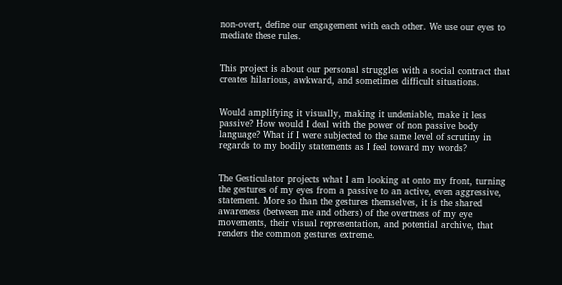non-overt, define our engagement with each other. We use our eyes to mediate these rules.


This project is about our personal struggles with a social contract that creates hilarious, awkward, and sometimes difficult situations.


Would amplifying it visually, making it undeniable, make it less passive? How would I deal with the power of non passive body language? What if I were subjected to the same level of scrutiny in regards to my bodily statements as I feel toward my words?


The Gesticulator projects what I am looking at onto my front, turning the gestures of my eyes from a passive to an active, even aggressive, statement. More so than the gestures themselves, it is the shared awareness (between me and others) of the overtness of my eye movements, their visual representation, and potential archive, that renders the common gestures extreme.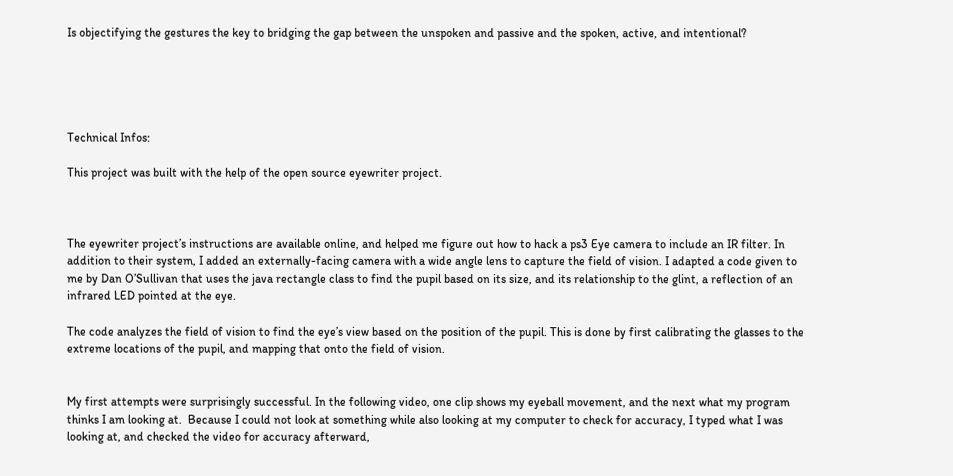Is objectifying the gestures the key to bridging the gap between the unspoken and passive and the spoken, active, and intentional?





Technical Infos:

This project was built with the help of the open source eyewriter project.



The eyewriter project’s instructions are available online, and helped me figure out how to hack a ps3 Eye camera to include an IR filter. In addition to their system, I added an externally-facing camera with a wide angle lens to capture the field of vision. I adapted a code given to me by Dan O’Sullivan that uses the java rectangle class to find the pupil based on its size, and its relationship to the glint, a reflection of an infrared LED pointed at the eye.

The code analyzes the field of vision to find the eye’s view based on the position of the pupil. This is done by first calibrating the glasses to the extreme locations of the pupil, and mapping that onto the field of vision.


My first attempts were surprisingly successful. In the following video, one clip shows my eyeball movement, and the next what my program thinks I am looking at.  Because I could not look at something while also looking at my computer to check for accuracy, I typed what I was looking at, and checked the video for accuracy afterward,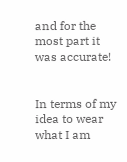and for the most part it was accurate!


In terms of my idea to wear what I am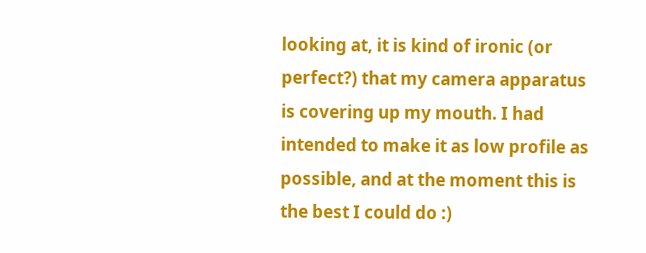looking at, it is kind of ironic (or perfect?) that my camera apparatus is covering up my mouth. I had intended to make it as low profile as possible, and at the moment this is the best I could do :)